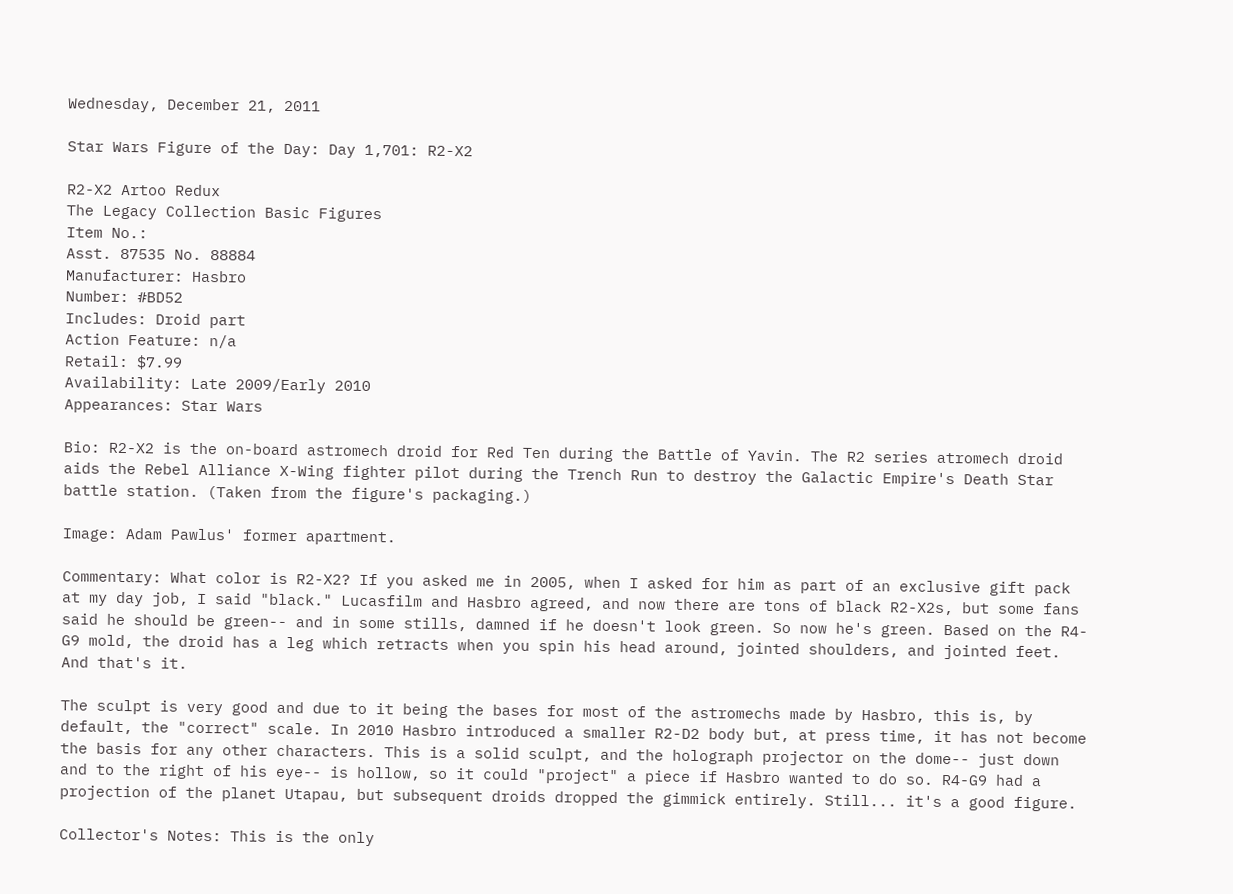Wednesday, December 21, 2011

Star Wars Figure of the Day: Day 1,701: R2-X2

R2-X2 Artoo Redux
The Legacy Collection Basic Figures
Item No.:
Asst. 87535 No. 88884
Manufacturer: Hasbro
Number: #BD52
Includes: Droid part
Action Feature: n/a
Retail: $7.99
Availability: Late 2009/Early 2010
Appearances: Star Wars

Bio: R2-X2 is the on-board astromech droid for Red Ten during the Battle of Yavin. The R2 series atromech droid aids the Rebel Alliance X-Wing fighter pilot during the Trench Run to destroy the Galactic Empire's Death Star battle station. (Taken from the figure's packaging.)

Image: Adam Pawlus' former apartment.

Commentary: What color is R2-X2? If you asked me in 2005, when I asked for him as part of an exclusive gift pack at my day job, I said "black." Lucasfilm and Hasbro agreed, and now there are tons of black R2-X2s, but some fans said he should be green-- and in some stills, damned if he doesn't look green. So now he's green. Based on the R4-G9 mold, the droid has a leg which retracts when you spin his head around, jointed shoulders, and jointed feet. And that's it.

The sculpt is very good and due to it being the bases for most of the astromechs made by Hasbro, this is, by default, the "correct" scale. In 2010 Hasbro introduced a smaller R2-D2 body but, at press time, it has not become the basis for any other characters. This is a solid sculpt, and the holograph projector on the dome-- just down and to the right of his eye-- is hollow, so it could "project" a piece if Hasbro wanted to do so. R4-G9 had a projection of the planet Utapau, but subsequent droids dropped the gimmick entirely. Still... it's a good figure.

Collector's Notes: This is the only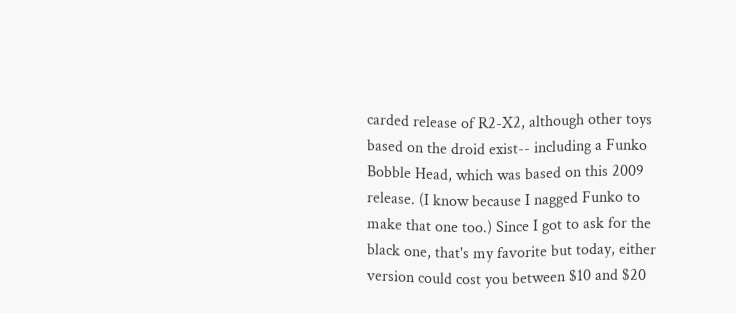carded release of R2-X2, although other toys based on the droid exist-- including a Funko Bobble Head, which was based on this 2009 release. (I know because I nagged Funko to make that one too.) Since I got to ask for the black one, that's my favorite but today, either version could cost you between $10 and $20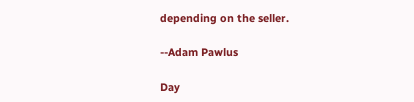depending on the seller.

--Adam Pawlus

Day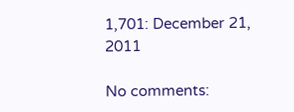1,701: December 21, 2011

No comments: